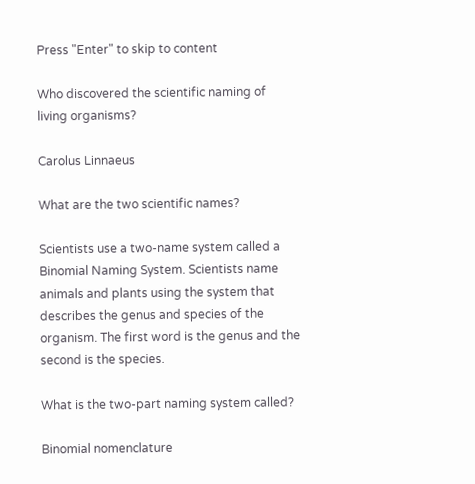Press "Enter" to skip to content

Who discovered the scientific naming of living organisms?

Carolus Linnaeus

What are the two scientific names?

Scientists use a two-name system called a Binomial Naming System. Scientists name animals and plants using the system that describes the genus and species of the organism. The first word is the genus and the second is the species.

What is the two-part naming system called?

Binomial nomenclature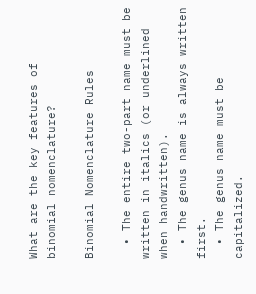What are the key features of binomial nomenclature?

Binomial Nomenclature Rules

  • The entire two-part name must be written in italics (or underlined when handwritten).
  • The genus name is always written first.
  • The genus name must be capitalized.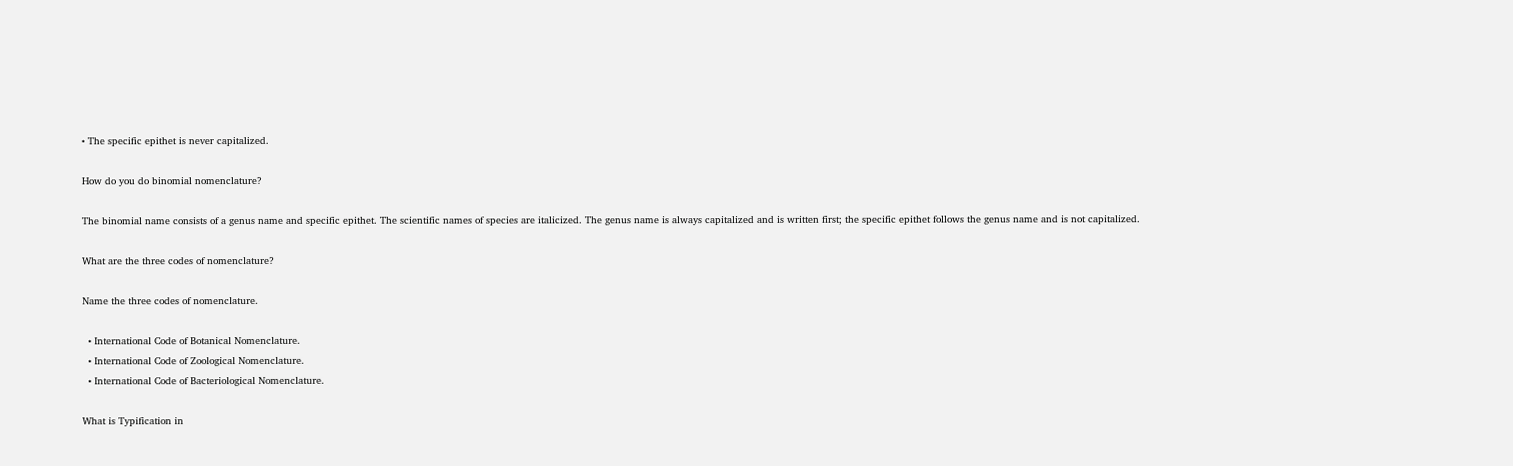• The specific epithet is never capitalized.

How do you do binomial nomenclature?

The binomial name consists of a genus name and specific epithet. The scientific names of species are italicized. The genus name is always capitalized and is written first; the specific epithet follows the genus name and is not capitalized.

What are the three codes of nomenclature?

Name the three codes of nomenclature.

  • International Code of Botanical Nomenclature.
  • International Code of Zoological Nomenclature.
  • International Code of Bacteriological Nomenclature.

What is Typification in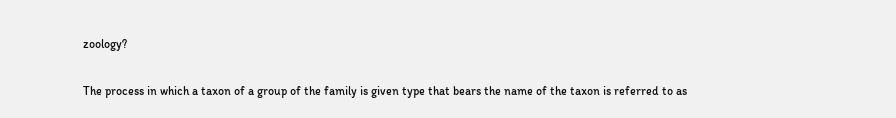zoology?

The process in which a taxon of a group of the family is given type that bears the name of the taxon is referred to as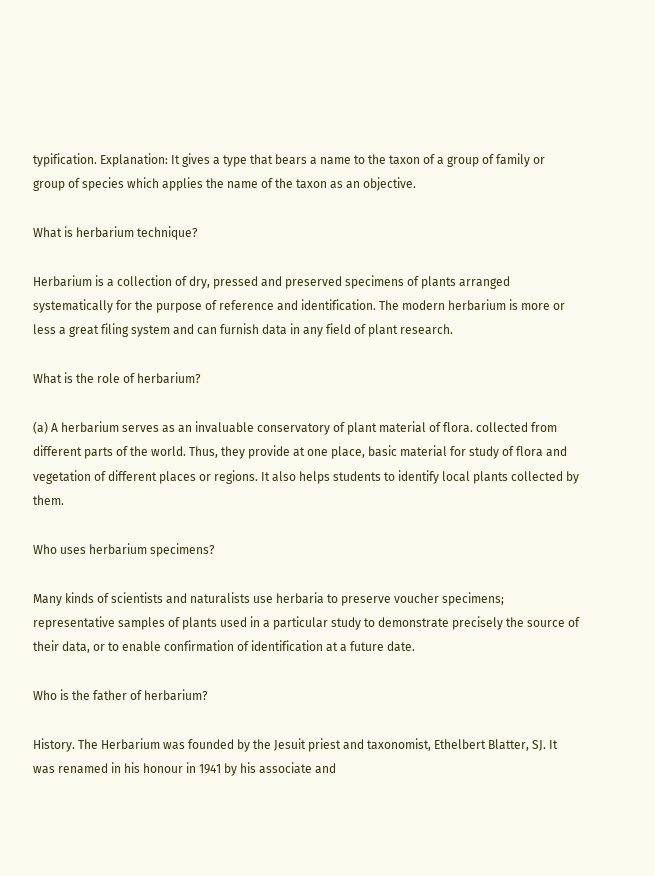typification. Explanation: It gives a type that bears a name to the taxon of a group of family or group of species which applies the name of the taxon as an objective.

What is herbarium technique?

Herbarium is a collection of dry, pressed and preserved specimens of plants arranged systematically for the purpose of reference and identification. The modern herbarium is more or less a great filing system and can furnish data in any field of plant research.

What is the role of herbarium?

(a) A herbarium serves as an invaluable conservatory of plant material of flora. collected from different parts of the world. Thus, they provide at one place, basic material for study of flora and vegetation of different places or regions. It also helps students to identify local plants collected by them.

Who uses herbarium specimens?

Many kinds of scientists and naturalists use herbaria to preserve voucher specimens; representative samples of plants used in a particular study to demonstrate precisely the source of their data, or to enable confirmation of identification at a future date.

Who is the father of herbarium?

History. The Herbarium was founded by the Jesuit priest and taxonomist, Ethelbert Blatter, SJ. It was renamed in his honour in 1941 by his associate and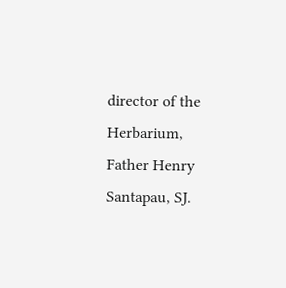director of the Herbarium, Father Henry Santapau, SJ.